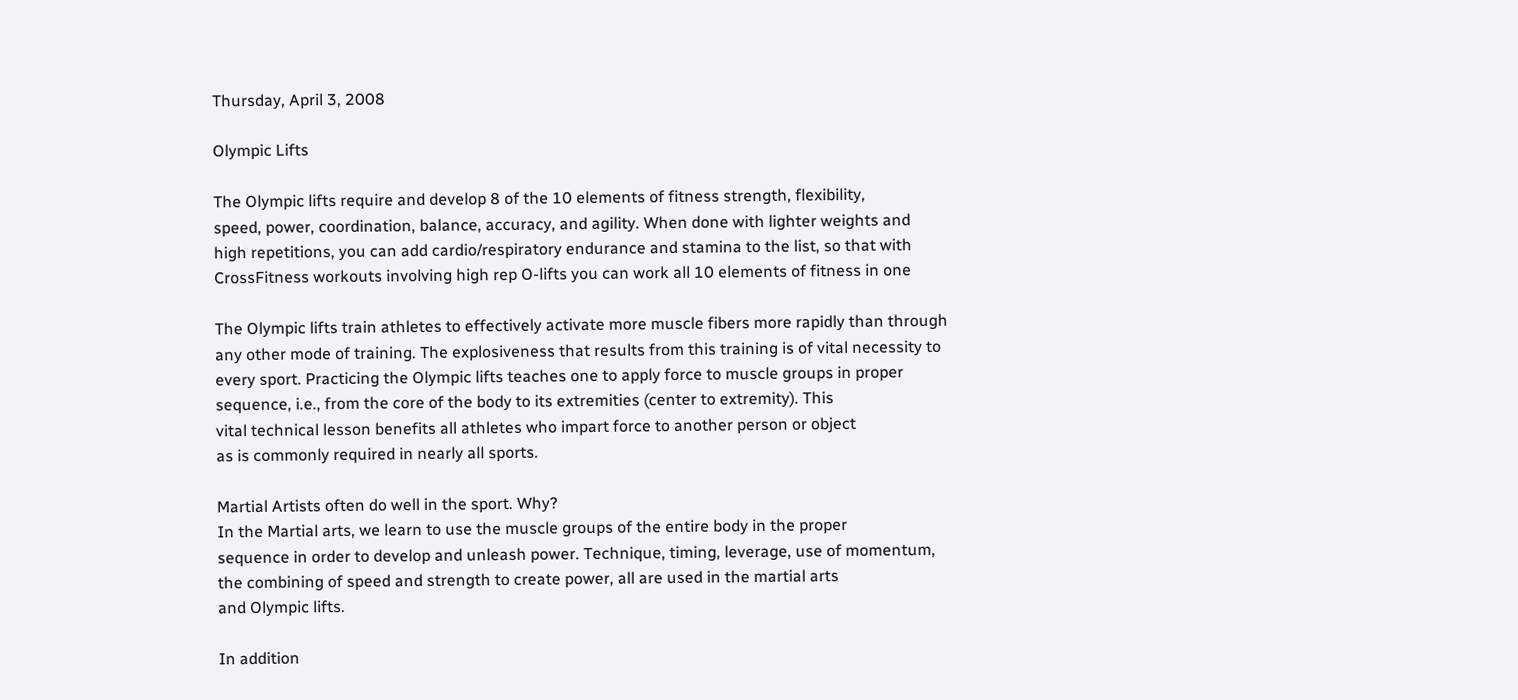Thursday, April 3, 2008

Olympic Lifts

The Olympic lifts require and develop 8 of the 10 elements of fitness strength, flexibility,
speed, power, coordination, balance, accuracy, and agility. When done with lighter weights and
high repetitions, you can add cardio/respiratory endurance and stamina to the list, so that with
CrossFitness workouts involving high rep O-lifts you can work all 10 elements of fitness in one

The Olympic lifts train athletes to effectively activate more muscle fibers more rapidly than through
any other mode of training. The explosiveness that results from this training is of vital necessity to
every sport. Practicing the Olympic lifts teaches one to apply force to muscle groups in proper
sequence, i.e., from the core of the body to its extremities (center to extremity). This
vital technical lesson benefits all athletes who impart force to another person or object
as is commonly required in nearly all sports.

Martial Artists often do well in the sport. Why?
In the Martial arts, we learn to use the muscle groups of the entire body in the proper
sequence in order to develop and unleash power. Technique, timing, leverage, use of momentum,
the combining of speed and strength to create power, all are used in the martial arts
and Olympic lifts.

In addition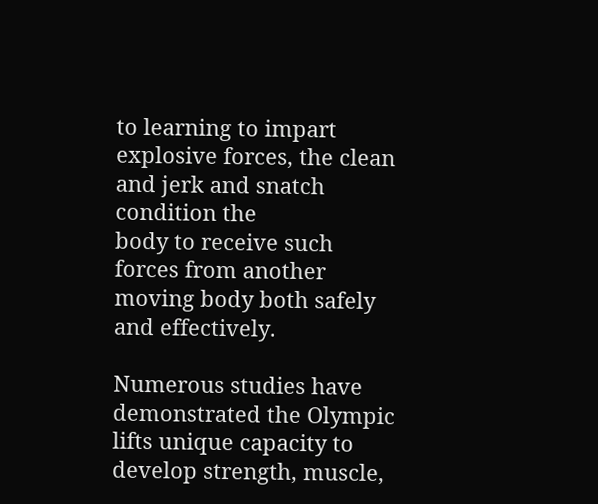to learning to impart explosive forces, the clean and jerk and snatch condition the
body to receive such forces from another moving body both safely and effectively.

Numerous studies have demonstrated the Olympic lifts unique capacity to develop strength, muscle,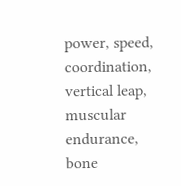power, speed, coordination, vertical leap, muscular endurance, bone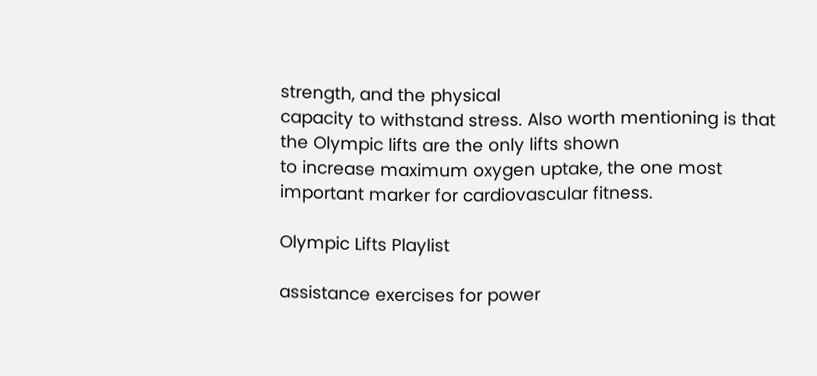strength, and the physical
capacity to withstand stress. Also worth mentioning is that the Olympic lifts are the only lifts shown
to increase maximum oxygen uptake, the one most important marker for cardiovascular fitness.

Olympic Lifts Playlist

assistance exercises for power